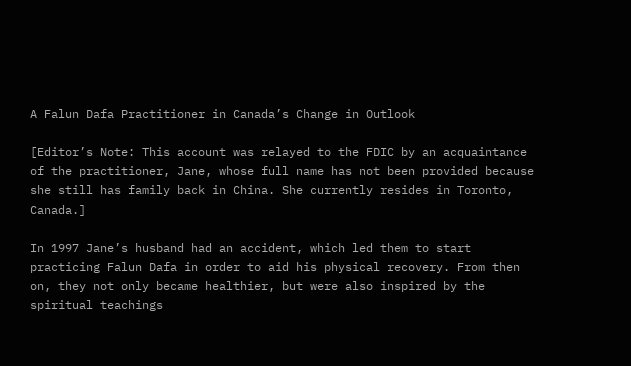A Falun Dafa Practitioner in Canada’s Change in Outlook

[Editor’s Note: This account was relayed to the FDIC by an acquaintance of the practitioner, Jane, whose full name has not been provided because she still has family back in China. She currently resides in Toronto, Canada.]

In 1997 Jane’s husband had an accident, which led them to start practicing Falun Dafa in order to aid his physical recovery. From then on, they not only became healthier, but were also inspired by the spiritual teachings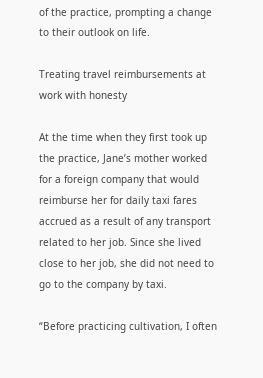of the practice, prompting a change to their outlook on life.

Treating travel reimbursements at work with honesty

At the time when they first took up the practice, Jane’s mother worked for a foreign company that would reimburse her for daily taxi fares accrued as a result of any transport related to her job. Since she lived close to her job, she did not need to go to the company by taxi.

“Before practicing cultivation, I often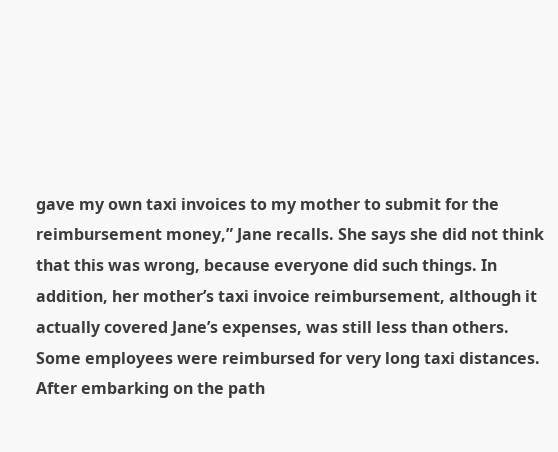gave my own taxi invoices to my mother to submit for the reimbursement money,” Jane recalls. She says she did not think that this was wrong, because everyone did such things. In addition, her mother’s taxi invoice reimbursement, although it actually covered Jane’s expenses, was still less than others. Some employees were reimbursed for very long taxi distances. After embarking on the path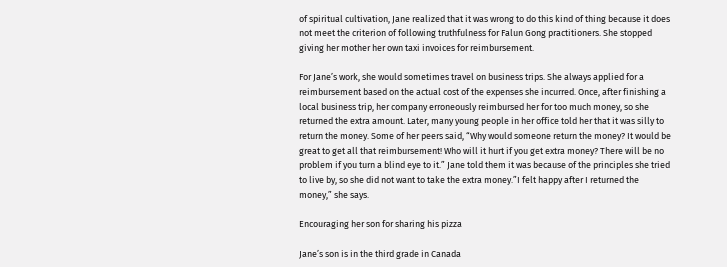of spiritual cultivation, Jane realized that it was wrong to do this kind of thing because it does not meet the criterion of following truthfulness for Falun Gong practitioners. She stopped giving her mother her own taxi invoices for reimbursement.

For Jane’s work, she would sometimes travel on business trips. She always applied for a reimbursement based on the actual cost of the expenses she incurred. Once, after finishing a local business trip, her company erroneously reimbursed her for too much money, so she returned the extra amount. Later, many young people in her office told her that it was silly to return the money. Some of her peers said, “Why would someone return the money? It would be great to get all that reimbursement! Who will it hurt if you get extra money? There will be no problem if you turn a blind eye to it.” Jane told them it was because of the principles she tried to live by, so she did not want to take the extra money.”I felt happy after I returned the money,” she says.

Encouraging her son for sharing his pizza

Jane’s son is in the third grade in Canada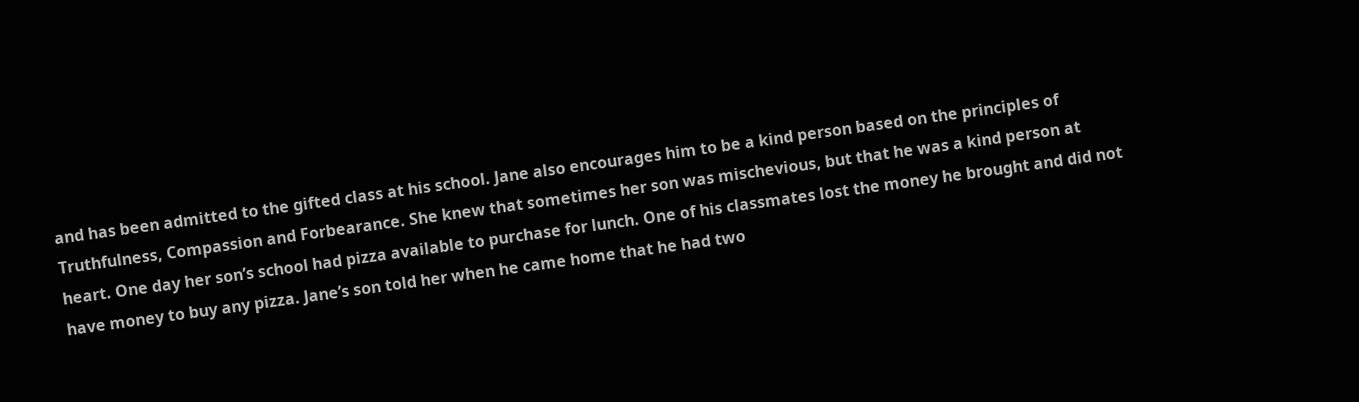and has been admitted to the gifted class at his school. Jane also encourages him to be a kind person based on the principles of Truthfulness, Compassion and Forbearance. She knew that sometimes her son was mischevious, but that he was a kind person at heart. One day her son’s school had pizza available to purchase for lunch. One of his classmates lost the money he brought and did not have money to buy any pizza. Jane’s son told her when he came home that he had two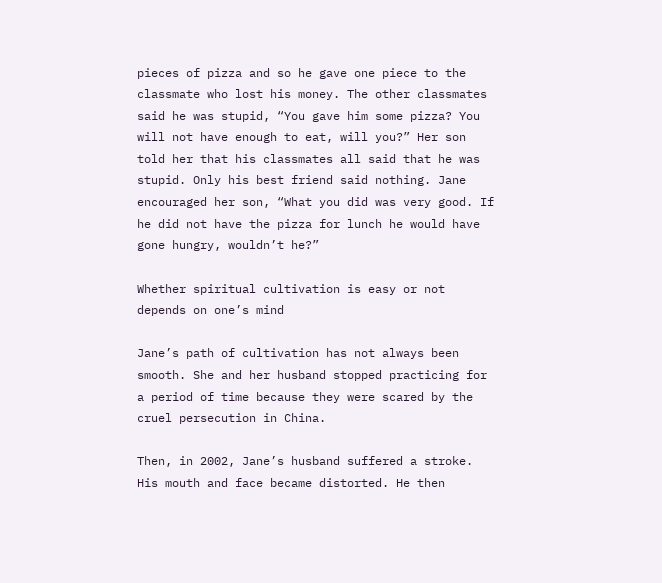pieces of pizza and so he gave one piece to the classmate who lost his money. The other classmates said he was stupid, “You gave him some pizza? You will not have enough to eat, will you?” Her son told her that his classmates all said that he was stupid. Only his best friend said nothing. Jane encouraged her son, “What you did was very good. If he did not have the pizza for lunch he would have gone hungry, wouldn’t he?”

Whether spiritual cultivation is easy or not depends on one’s mind

Jane’s path of cultivation has not always been smooth. She and her husband stopped practicing for a period of time because they were scared by the cruel persecution in China.

Then, in 2002, Jane’s husband suffered a stroke. His mouth and face became distorted. He then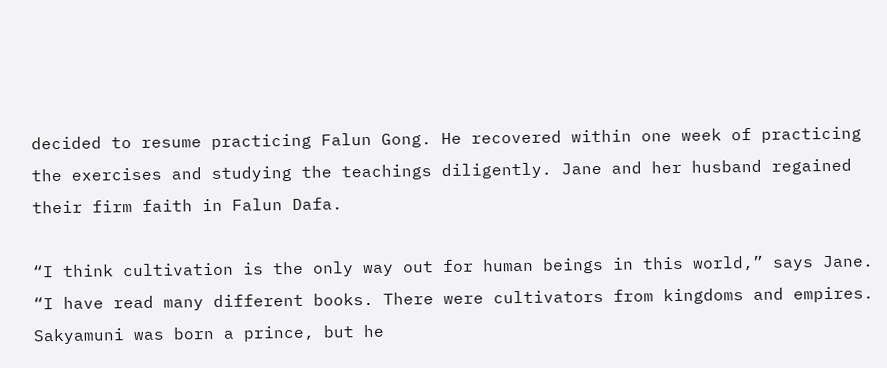decided to resume practicing Falun Gong. He recovered within one week of practicing the exercises and studying the teachings diligently. Jane and her husband regained their firm faith in Falun Dafa.

“I think cultivation is the only way out for human beings in this world,” says Jane. “I have read many different books. There were cultivators from kingdoms and empires. Sakyamuni was born a prince, but he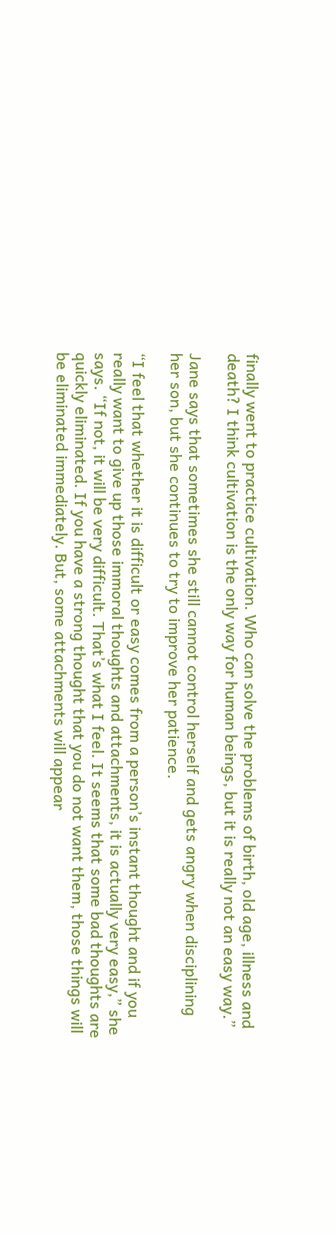finally went to practice cultivation. Who can solve the problems of birth, old age, illness and death? I think cultivation is the only way for human beings, but it is really not an easy way.”

Jane says that sometimes she still cannot control herself and gets angry when disciplining her son, but she continues to try to improve her patience.

“I feel that whether it is difficult or easy comes from a person’s instant thought and if you really want to give up those immoral thoughts and attachments, it is actually very easy,” she says. “If not, it will be very difficult. That’s what I feel. It seems that some bad thoughts are quickly eliminated. If you have a strong thought that you do not want them, those things will be eliminated immediately. But, some attachments will appear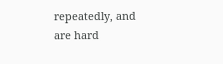repeatedly, and are hard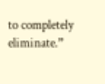to completely eliminate.”